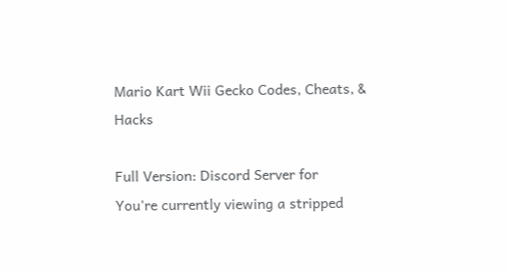Mario Kart Wii Gecko Codes, Cheats, & Hacks

Full Version: Discord Server for
You're currently viewing a stripped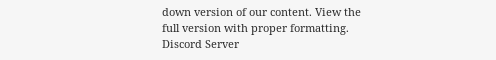down version of our content. View the full version with proper formatting.
Discord Server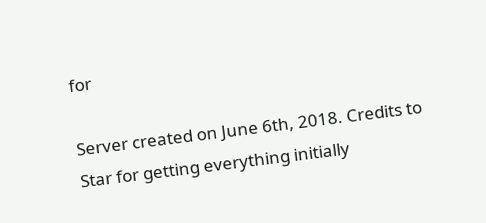for

Server created on June 6th, 2018. Credits to Star for getting everything initially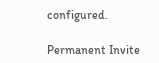configured.

Permanent Invite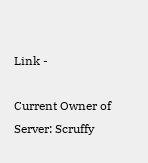Link -

Current Owner of Server: Scruffy